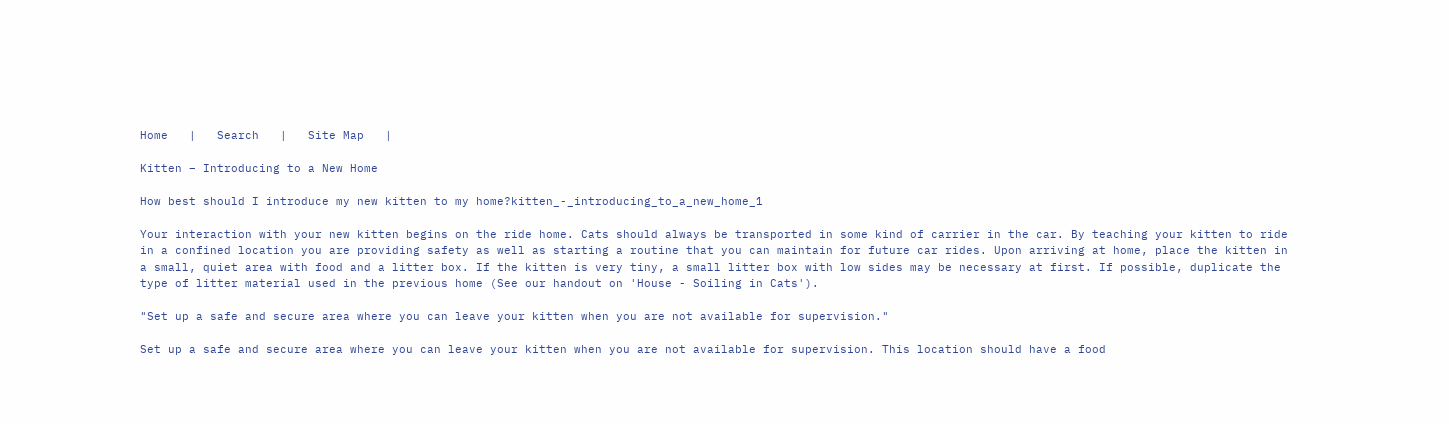Home   |   Search   |   Site Map   |

Kitten – Introducing to a New Home

How best should I introduce my new kitten to my home?kitten_-_introducing_to_a_new_home_1

Your interaction with your new kitten begins on the ride home. Cats should always be transported in some kind of carrier in the car. By teaching your kitten to ride in a confined location you are providing safety as well as starting a routine that you can maintain for future car rides. Upon arriving at home, place the kitten in a small, quiet area with food and a litter box. If the kitten is very tiny, a small litter box with low sides may be necessary at first. If possible, duplicate the type of litter material used in the previous home (See our handout on 'House - Soiling in Cats').

"Set up a safe and secure area where you can leave your kitten when you are not available for supervision."

Set up a safe and secure area where you can leave your kitten when you are not available for supervision. This location should have a food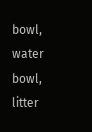bowl, water bowl, litter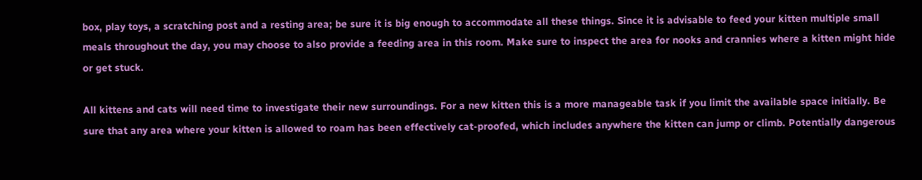box, play toys, a scratching post and a resting area; be sure it is big enough to accommodate all these things. Since it is advisable to feed your kitten multiple small meals throughout the day, you may choose to also provide a feeding area in this room. Make sure to inspect the area for nooks and crannies where a kitten might hide or get stuck.

All kittens and cats will need time to investigate their new surroundings. For a new kitten this is a more manageable task if you limit the available space initially. Be sure that any area where your kitten is allowed to roam has been effectively cat-proofed, which includes anywhere the kitten can jump or climb. Potentially dangerous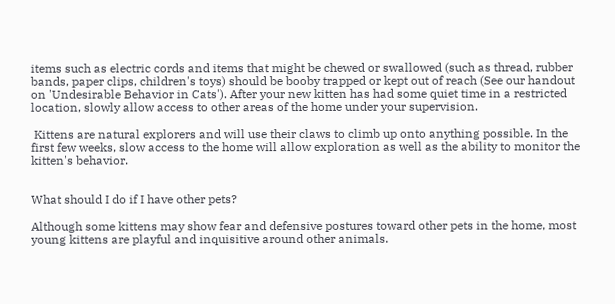items such as electric cords and items that might be chewed or swallowed (such as thread, rubber bands, paper clips, children's toys) should be booby trapped or kept out of reach (See our handout on 'Undesirable Behavior in Cats'). After your new kitten has had some quiet time in a restricted location, slowly allow access to other areas of the home under your supervision.

 Kittens are natural explorers and will use their claws to climb up onto anything possible. In the first few weeks, slow access to the home will allow exploration as well as the ability to monitor the kitten's behavior.


What should I do if I have other pets?

Although some kittens may show fear and defensive postures toward other pets in the home, most young kittens are playful and inquisitive around other animals.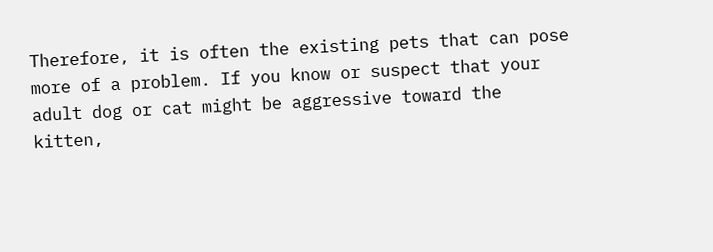Therefore, it is often the existing pets that can pose more of a problem. If you know or suspect that your adult dog or cat might be aggressive toward the kitten,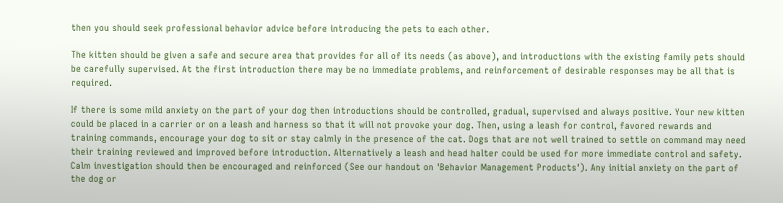then you should seek professional behavior advice before introducing the pets to each other.

The kitten should be given a safe and secure area that provides for all of its needs (as above), and introductions with the existing family pets should be carefully supervised. At the first introduction there may be no immediate problems, and reinforcement of desirable responses may be all that is required.

If there is some mild anxiety on the part of your dog then introductions should be controlled, gradual, supervised and always positive. Your new kitten could be placed in a carrier or on a leash and harness so that it will not provoke your dog. Then, using a leash for control, favored rewards and training commands, encourage your dog to sit or stay calmly in the presence of the cat. Dogs that are not well trained to settle on command may need their training reviewed and improved before introduction. Alternatively a leash and head halter could be used for more immediate control and safety. Calm investigation should then be encouraged and reinforced (See our handout on 'Behavior Management Products'). Any initial anxiety on the part of the dog or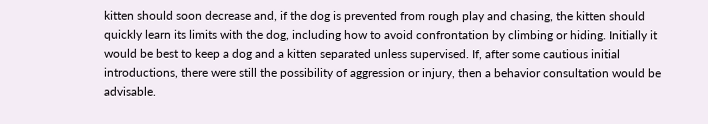kitten should soon decrease and, if the dog is prevented from rough play and chasing, the kitten should quickly learn its limits with the dog, including how to avoid confrontation by climbing or hiding. Initially it would be best to keep a dog and a kitten separated unless supervised. If, after some cautious initial introductions, there were still the possibility of aggression or injury, then a behavior consultation would be advisable.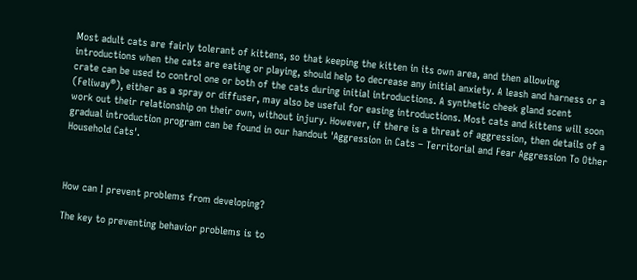Most adult cats are fairly tolerant of kittens, so that keeping the kitten in its own area, and then allowing introductions when the cats are eating or playing, should help to decrease any initial anxiety. A leash and harness or a crate can be used to control one or both of the cats during initial introductions. A synthetic cheek gland scent (Feliway®), either as a spray or diffuser, may also be useful for easing introductions. Most cats and kittens will soon work out their relationship on their own, without injury. However, if there is a threat of aggression, then details of a gradual introduction program can be found in our handout 'Aggression in Cats – Territorial and Fear Aggression To Other Household Cats'.



How can I prevent problems from developing?

The key to preventing behavior problems is to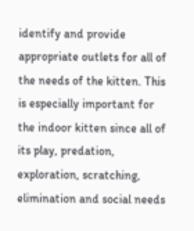identify and provide appropriate outlets for all of the needs of the kitten. This is especially important for the indoor kitten since all of its play, predation, exploration, scratching, elimination and social needs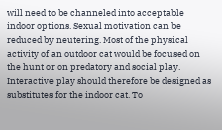will need to be channeled into acceptable indoor options. Sexual motivation can be reduced by neutering. Most of the physical activity of an outdoor cat would be focused on the hunt or on predatory and social play. Interactive play should therefore be designed as substitutes for the indoor cat. To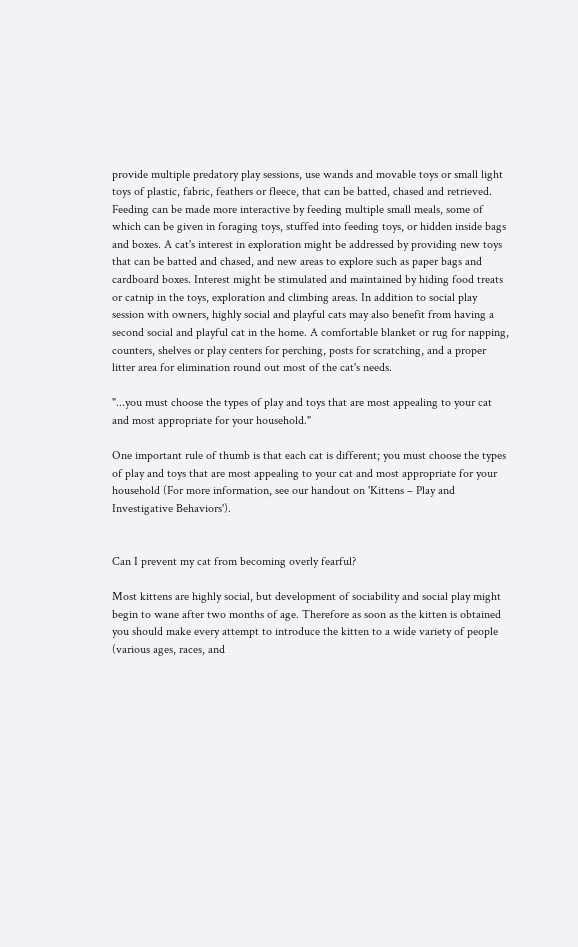provide multiple predatory play sessions, use wands and movable toys or small light toys of plastic, fabric, feathers or fleece, that can be batted, chased and retrieved. Feeding can be made more interactive by feeding multiple small meals, some of which can be given in foraging toys, stuffed into feeding toys, or hidden inside bags and boxes. A cat's interest in exploration might be addressed by providing new toys that can be batted and chased, and new areas to explore such as paper bags and cardboard boxes. Interest might be stimulated and maintained by hiding food treats or catnip in the toys, exploration and climbing areas. In addition to social play session with owners, highly social and playful cats may also benefit from having a second social and playful cat in the home. A comfortable blanket or rug for napping, counters, shelves or play centers for perching, posts for scratching, and a proper litter area for elimination round out most of the cat's needs.

"...you must choose the types of play and toys that are most appealing to your cat and most appropriate for your household."

One important rule of thumb is that each cat is different; you must choose the types of play and toys that are most appealing to your cat and most appropriate for your household (For more information, see our handout on 'Kittens – Play and Investigative Behaviors').


Can I prevent my cat from becoming overly fearful?

Most kittens are highly social, but development of sociability and social play might begin to wane after two months of age. Therefore as soon as the kitten is obtained you should make every attempt to introduce the kitten to a wide variety of people (various ages, races, and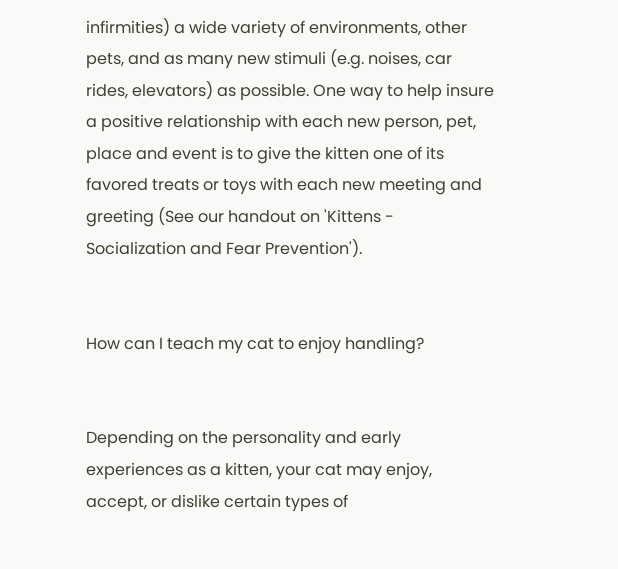infirmities) a wide variety of environments, other pets, and as many new stimuli (e.g. noises, car rides, elevators) as possible. One way to help insure a positive relationship with each new person, pet, place and event is to give the kitten one of its favored treats or toys with each new meeting and greeting (See our handout on 'Kittens - Socialization and Fear Prevention').


How can I teach my cat to enjoy handling?


Depending on the personality and early experiences as a kitten, your cat may enjoy, accept, or dislike certain types of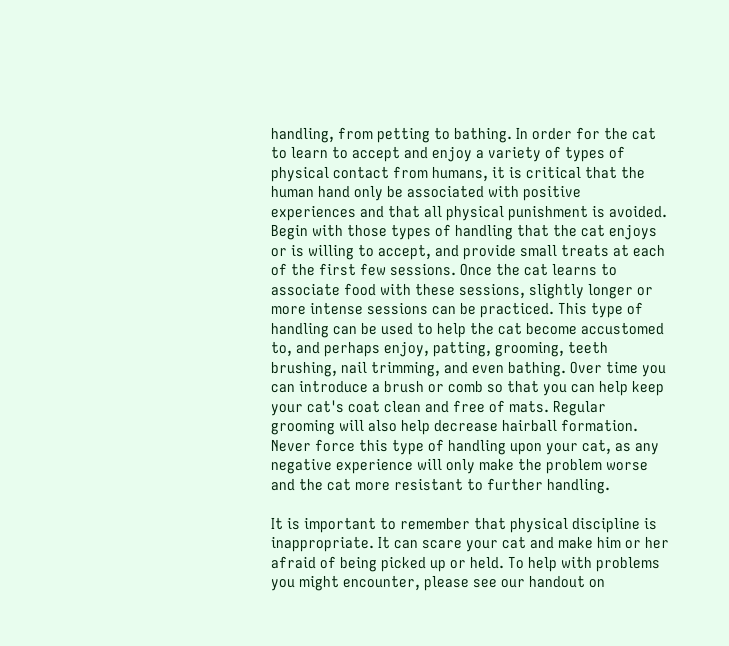handling, from petting to bathing. In order for the cat to learn to accept and enjoy a variety of types of physical contact from humans, it is critical that the human hand only be associated with positive experiences and that all physical punishment is avoided. Begin with those types of handling that the cat enjoys or is willing to accept, and provide small treats at each of the first few sessions. Once the cat learns to associate food with these sessions, slightly longer or more intense sessions can be practiced. This type of handling can be used to help the cat become accustomed to, and perhaps enjoy, patting, grooming, teeth brushing, nail trimming, and even bathing. Over time you can introduce a brush or comb so that you can help keep your cat's coat clean and free of mats. Regular grooming will also help decrease hairball formation. Never force this type of handling upon your cat, as any negative experience will only make the problem worse and the cat more resistant to further handling.

It is important to remember that physical discipline is inappropriate. It can scare your cat and make him or her afraid of being picked up or held. To help with problems you might encounter, please see our handout on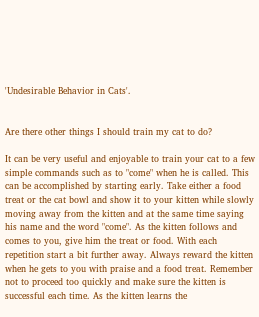'Undesirable Behavior in Cats'.


Are there other things I should train my cat to do?

It can be very useful and enjoyable to train your cat to a few simple commands such as to "come" when he is called. This can be accomplished by starting early. Take either a food treat or the cat bowl and show it to your kitten while slowly moving away from the kitten and at the same time saying his name and the word "come". As the kitten follows and comes to you, give him the treat or food. With each repetition start a bit further away. Always reward the kitten when he gets to you with praise and a food treat. Remember not to proceed too quickly and make sure the kitten is successful each time. As the kitten learns the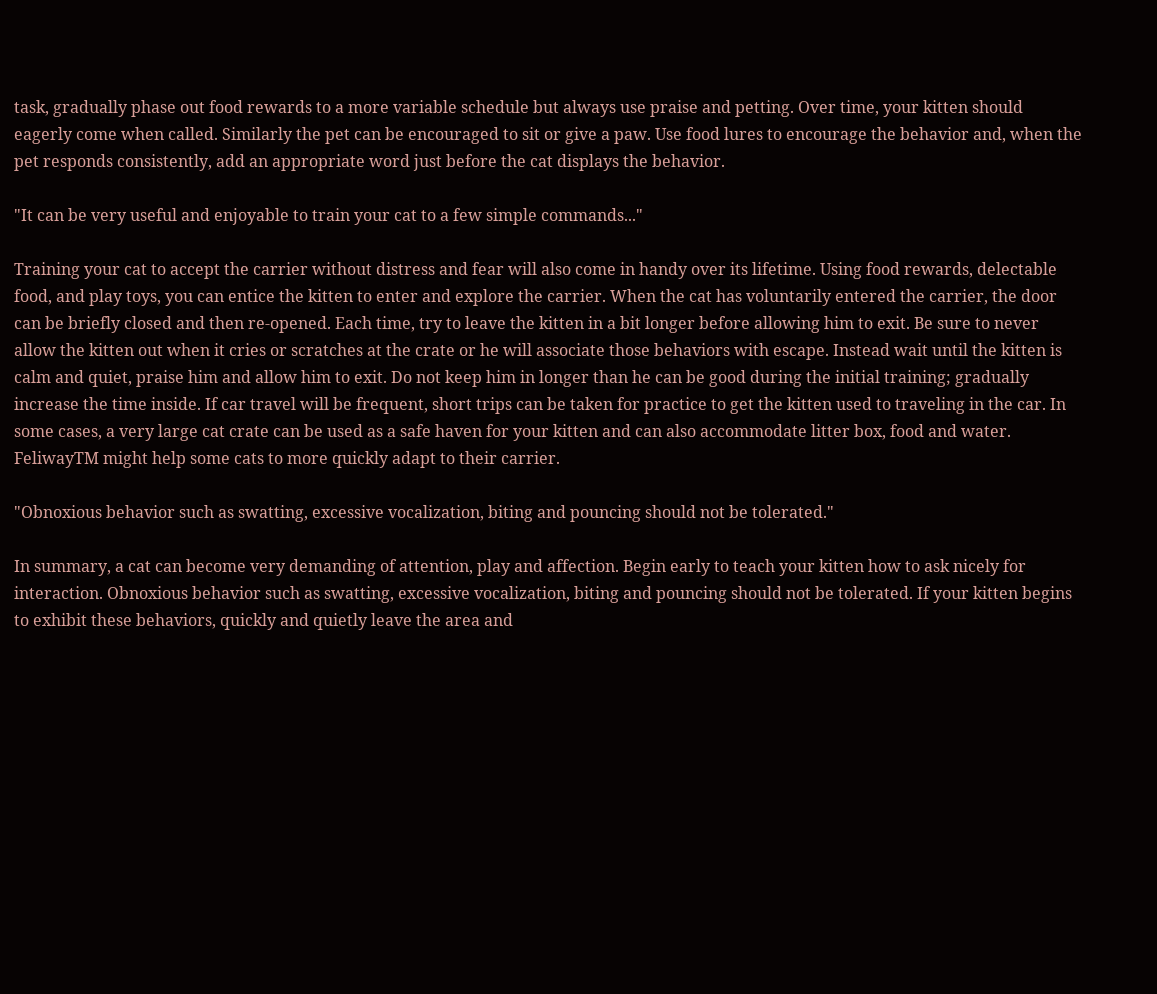task, gradually phase out food rewards to a more variable schedule but always use praise and petting. Over time, your kitten should eagerly come when called. Similarly the pet can be encouraged to sit or give a paw. Use food lures to encourage the behavior and, when the pet responds consistently, add an appropriate word just before the cat displays the behavior.

"It can be very useful and enjoyable to train your cat to a few simple commands..."

Training your cat to accept the carrier without distress and fear will also come in handy over its lifetime. Using food rewards, delectable food, and play toys, you can entice the kitten to enter and explore the carrier. When the cat has voluntarily entered the carrier, the door can be briefly closed and then re-opened. Each time, try to leave the kitten in a bit longer before allowing him to exit. Be sure to never allow the kitten out when it cries or scratches at the crate or he will associate those behaviors with escape. Instead wait until the kitten is calm and quiet, praise him and allow him to exit. Do not keep him in longer than he can be good during the initial training; gradually increase the time inside. If car travel will be frequent, short trips can be taken for practice to get the kitten used to traveling in the car. In some cases, a very large cat crate can be used as a safe haven for your kitten and can also accommodate litter box, food and water. FeliwayTM might help some cats to more quickly adapt to their carrier.

"Obnoxious behavior such as swatting, excessive vocalization, biting and pouncing should not be tolerated."

In summary, a cat can become very demanding of attention, play and affection. Begin early to teach your kitten how to ask nicely for interaction. Obnoxious behavior such as swatting, excessive vocalization, biting and pouncing should not be tolerated. If your kitten begins to exhibit these behaviors, quickly and quietly leave the area and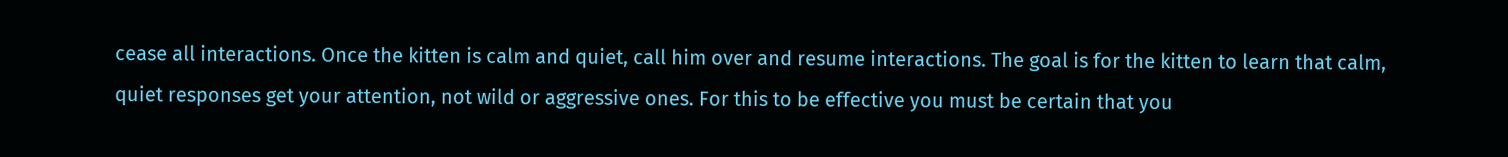cease all interactions. Once the kitten is calm and quiet, call him over and resume interactions. The goal is for the kitten to learn that calm, quiet responses get your attention, not wild or aggressive ones. For this to be effective you must be certain that you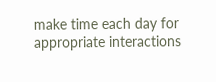make time each day for appropriate interactions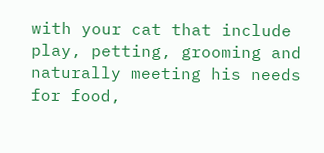with your cat that include play, petting, grooming and naturally meeting his needs for food,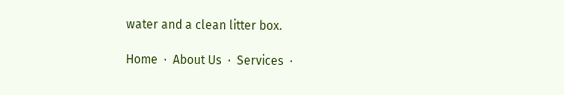water and a clean litter box.

Home  ·  About Us  ·  Services  ·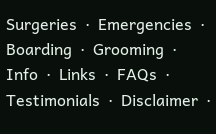Surgeries  ·  Emergencies  ·  Boarding  ·  Grooming  ·  Info  ·  Links  ·  FAQs  ·  Testimonials  ·  Disclaimer  ·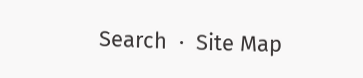Search  ·  Site Map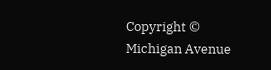Copyright © Michigan Avenue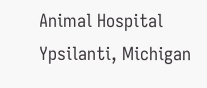Animal Hospital Ypsilanti, Michigan